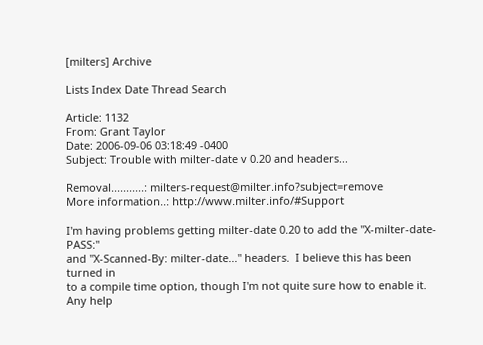[milters] Archive

Lists Index Date Thread Search

Article: 1132
From: Grant Taylor
Date: 2006-09-06 03:18:49 -0400
Subject: Trouble with milter-date v 0.20 and headers...

Removal...........: milters-request@milter.info?subject=remove
More information..: http://www.milter.info/#Support

I'm having problems getting milter-date 0.20 to add the "X-milter-date-PASS:"
and "X-Scanned-By: milter-date..." headers.  I believe this has been turned in
to a compile time option, though I'm not quite sure how to enable it.  Any help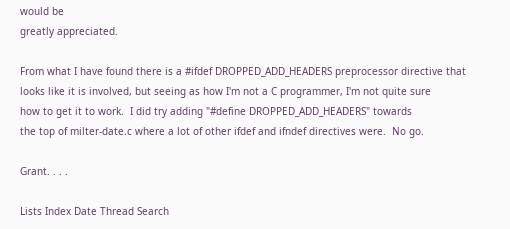would be
greatly appreciated.

From what I have found there is a #ifdef DROPPED_ADD_HEADERS preprocessor directive that
looks like it is involved, but seeing as how I'm not a C programmer, I'm not quite sure
how to get it to work.  I did try adding "#define DROPPED_ADD_HEADERS" towards
the top of milter-date.c where a lot of other ifdef and ifndef directives were.  No go.

Grant. . . .

Lists Index Date Thread Search